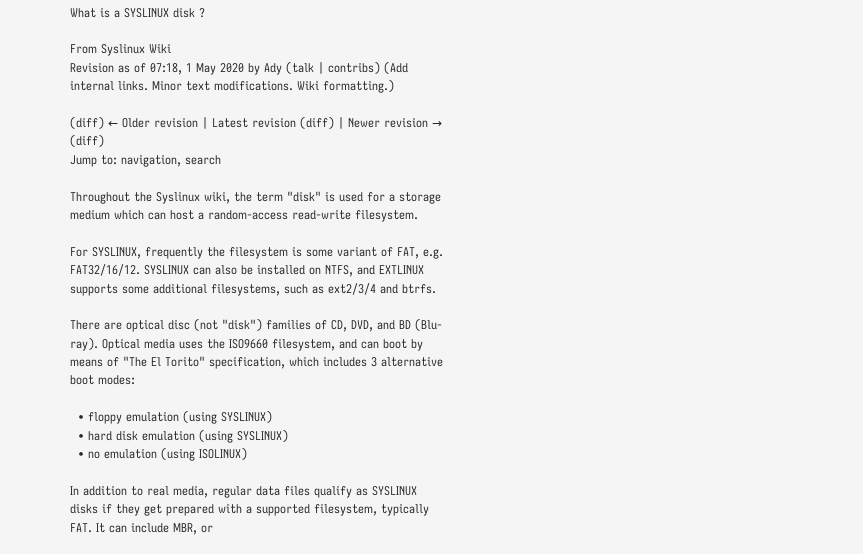What is a SYSLINUX disk ?

From Syslinux Wiki
Revision as of 07:18, 1 May 2020 by Ady (talk | contribs) (Add internal links. Minor text modifications. Wiki formatting.)

(diff) ← Older revision | Latest revision (diff) | Newer revision → (diff)
Jump to: navigation, search

Throughout the Syslinux wiki, the term "disk" is used for a storage medium which can host a random-access read-write filesystem.

For SYSLINUX, frequently the filesystem is some variant of FAT, e.g. FAT32/16/12. SYSLINUX can also be installed on NTFS, and EXTLINUX supports some additional filesystems, such as ext2/3/4 and btrfs.

There are optical disc (not "disk") families of CD, DVD, and BD (Blu-ray). Optical media uses the ISO9660 filesystem, and can boot by means of "The El Torito" specification, which includes 3 alternative boot modes:

  • floppy emulation (using SYSLINUX)
  • hard disk emulation (using SYSLINUX)
  • no emulation (using ISOLINUX)

In addition to real media, regular data files qualify as SYSLINUX disks if they get prepared with a supported filesystem, typically FAT. It can include MBR, or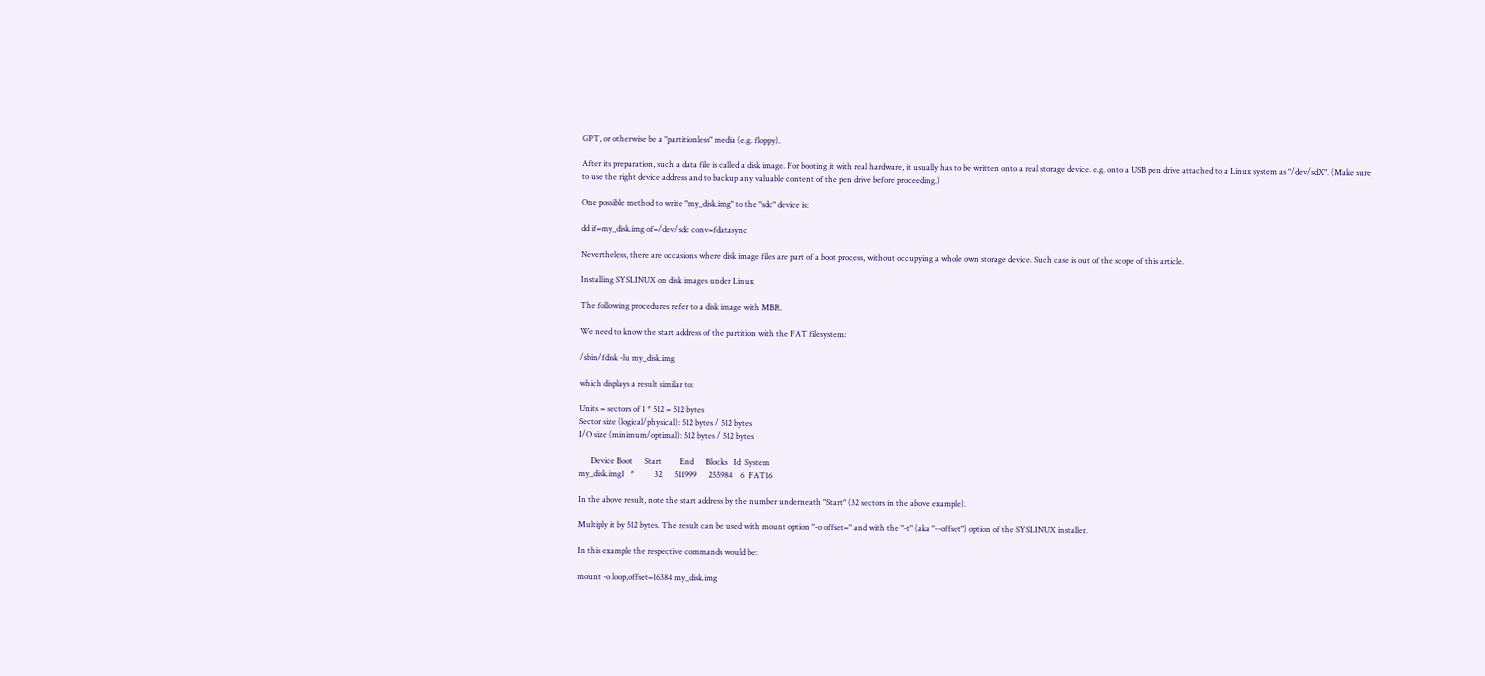GPT, or otherwise be a "partitionless" media (e.g. floppy).

After its preparation, such a data file is called a disk image. For booting it with real hardware, it usually has to be written onto a real storage device. e.g. onto a USB pen drive attached to a Linux system as "/dev/sdX". (Make sure to use the right device address and to backup any valuable content of the pen drive before proceeding.)

One possible method to write "my_disk.img" to the "sdc" device is:

dd if=my_disk.img of=/dev/sdc conv=fdatasync

Nevertheless, there are occasions where disk image files are part of a boot process, without occupying a whole own storage device. Such case is out of the scope of this article.

Installing SYSLINUX on disk images under Linux

The following procedures refer to a disk image with MBR.

We need to know the start address of the partition with the FAT filesystem:

/sbin/fdisk -lu my_disk.img

which displays a result similar to:

Units = sectors of 1 * 512 = 512 bytes
Sector size (logical/physical): 512 bytes / 512 bytes
I/O size (minimum/optimal): 512 bytes / 512 bytes

      Device Boot      Start         End      Blocks   Id  System
my_disk.img1   *          32      511999      255984    6  FAT16

In the above result, note the start address by the number underneath "Start" (32 sectors in the above example).

Multiply it by 512 bytes. The result can be used with mount option "-o offset=" and with the "-t" (aka "--offset") option of the SYSLINUX installer.

In this example the respective commands would be:

mount -o loop,offset=16384 my_disk.img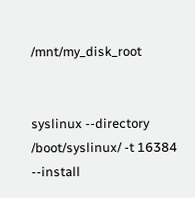/mnt/my_disk_root


syslinux --directory /boot/syslinux/ -t 16384 --install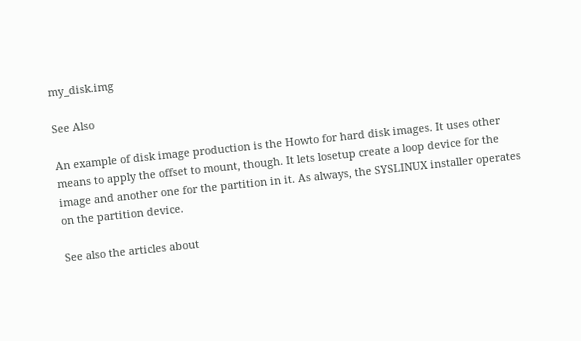my_disk.img

See Also

An example of disk image production is the Howto for hard disk images. It uses other means to apply the offset to mount, though. It lets losetup create a loop device for the image and another one for the partition in it. As always, the SYSLINUX installer operates on the partition device.

See also the articles about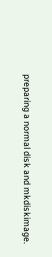preparing a normal disk and mkdiskimage.